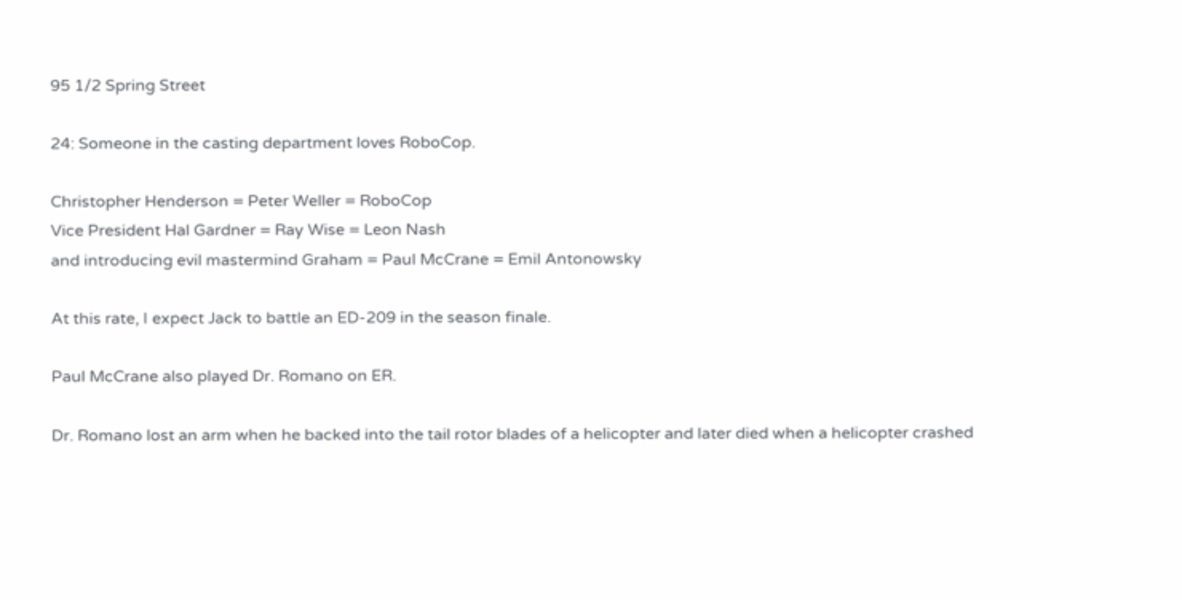95 1/2 Spring Street

24: Someone in the casting department loves RoboCop.

Christopher Henderson = Peter Weller = RoboCop
Vice President Hal Gardner = Ray Wise = Leon Nash
and introducing evil mastermind Graham = Paul McCrane = Emil Antonowsky

At this rate, I expect Jack to battle an ED-209 in the season finale.

Paul McCrane also played Dr. Romano on ER.

Dr. Romano lost an arm when he backed into the tail rotor blades of a helicopter and later died when a helicopter crashed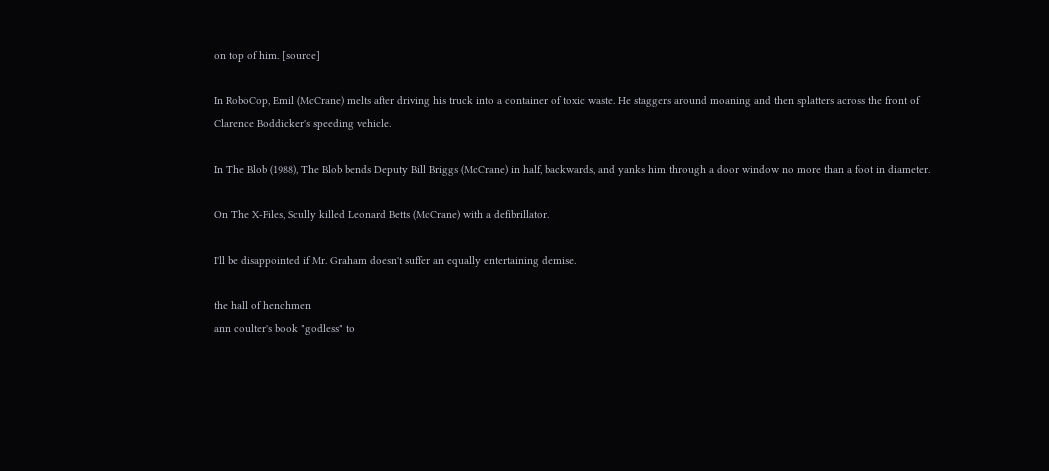on top of him. [source]

In RoboCop, Emil (McCrane) melts after driving his truck into a container of toxic waste. He staggers around moaning and then splatters across the front of Clarence Boddicker's speeding vehicle.

In The Blob (1988), The Blob bends Deputy Bill Briggs (McCrane) in half, backwards, and yanks him through a door window no more than a foot in diameter.

On The X-Files, Scully killed Leonard Betts (McCrane) with a defibrillator.

I'll be disappointed if Mr. Graham doesn't suffer an equally entertaining demise.

the hall of henchmen
ann coulter's book "godless" to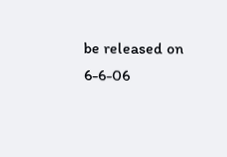be released on 6-6-06